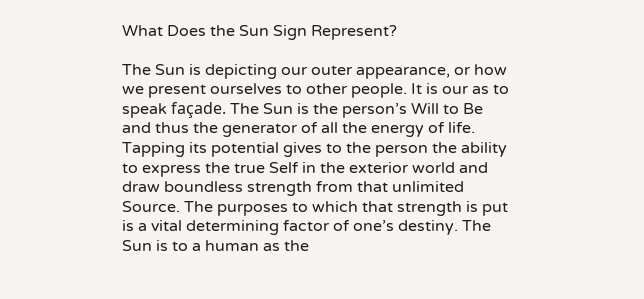What Does the Sun Sign Represent?

The Sun is depicting our outer appearance, or how we present ourselves to other people. It is our as to speak façade. The Sun is the person’s Will to Be and thus the generator of all the energy of life. Tapping its potential gives to the person the ability to express the true Self in the exterior world and draw boundless strength from that unlimited Source. The purposes to which that strength is put is a vital determining factor of one’s destiny. The Sun is to a human as the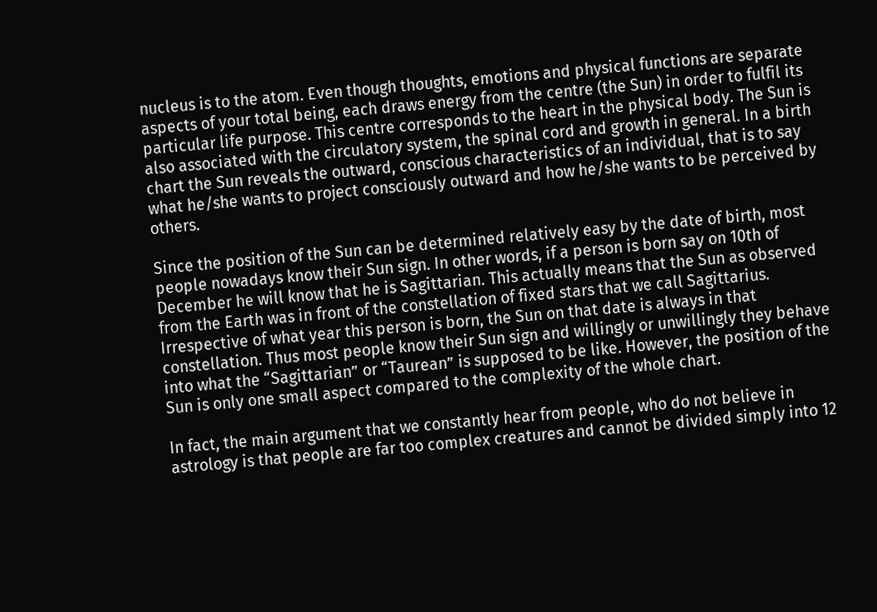nucleus is to the atom. Even though thoughts, emotions and physical functions are separate aspects of your total being, each draws energy from the centre (the Sun) in order to fulfil its particular life purpose. This centre corresponds to the heart in the physical body. The Sun is also associated with the circulatory system, the spinal cord and growth in general. In a birth chart the Sun reveals the outward, conscious characteristics of an individual, that is to say what he/she wants to project consciously outward and how he/she wants to be perceived by others.

Since the position of the Sun can be determined relatively easy by the date of birth, most people nowadays know their Sun sign. In other words, if a person is born say on 10th of December he will know that he is Sagittarian. This actually means that the Sun as observed from the Earth was in front of the constellation of fixed stars that we call Sagittarius. Irrespective of what year this person is born, the Sun on that date is always in that constellation. Thus most people know their Sun sign and willingly or unwillingly they behave into what the “Sagittarian” or “Taurean” is supposed to be like. However, the position of the Sun is only one small aspect compared to the complexity of the whole chart.

In fact, the main argument that we constantly hear from people, who do not believe in astrology is that people are far too complex creatures and cannot be divided simply into 12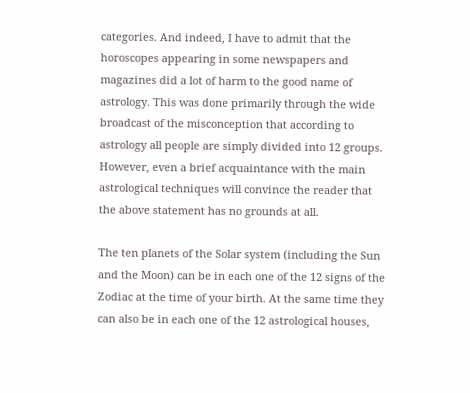categories. And indeed, I have to admit that the horoscopes appearing in some newspapers and magazines did a lot of harm to the good name of astrology. This was done primarily through the wide broadcast of the misconception that according to astrology all people are simply divided into 12 groups.  However, even a brief acquaintance with the main astrological techniques will convince the reader that the above statement has no grounds at all.

The ten planets of the Solar system (including the Sun and the Moon) can be in each one of the 12 signs of the Zodiac at the time of your birth. At the same time they can also be in each one of the 12 astrological houses,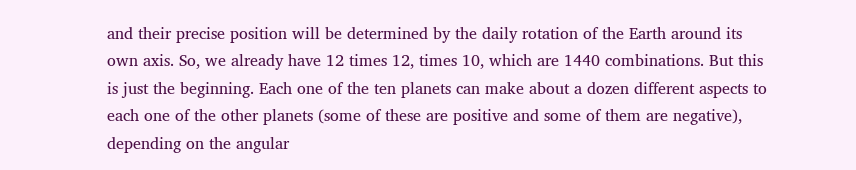and their precise position will be determined by the daily rotation of the Earth around its own axis. So, we already have 12 times 12, times 10, which are 1440 combinations. But this is just the beginning. Each one of the ten planets can make about a dozen different aspects to each one of the other planets (some of these are positive and some of them are negative), depending on the angular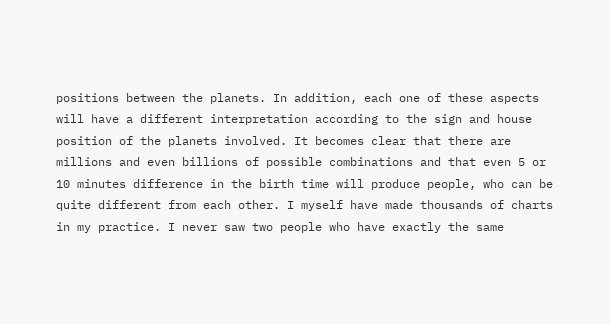positions between the planets. In addition, each one of these aspects will have a different interpretation according to the sign and house position of the planets involved. It becomes clear that there are millions and even billions of possible combinations and that even 5 or 10 minutes difference in the birth time will produce people, who can be quite different from each other. I myself have made thousands of charts in my practice. I never saw two people who have exactly the same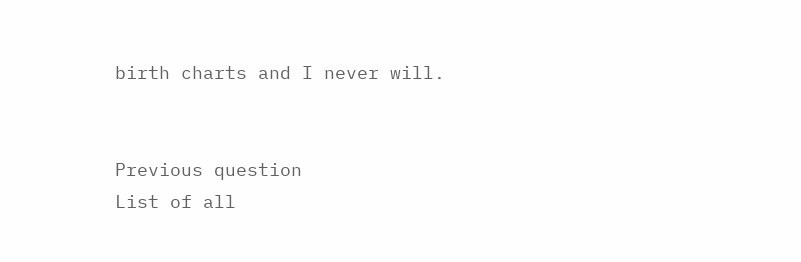birth charts and I never will.


Previous question                       List of all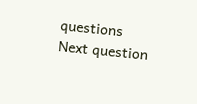questions                                           Next question